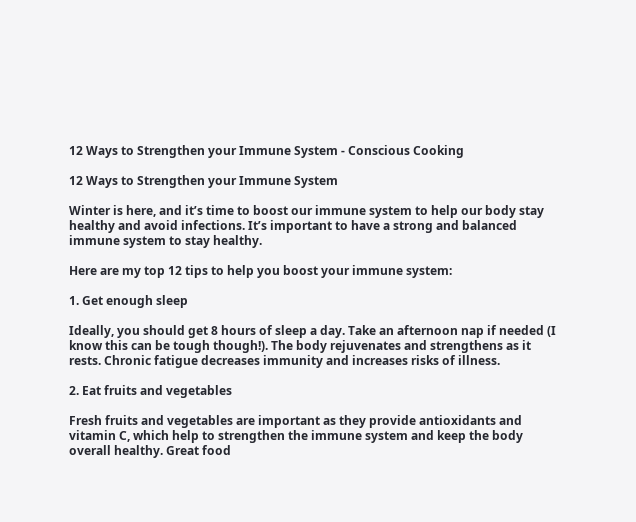12 Ways to Strengthen your Immune System - Conscious Cooking

12 Ways to Strengthen your Immune System

Winter is here, and it’s time to boost our immune system to help our body stay healthy and avoid infections. It’s important to have a strong and balanced immune system to stay healthy.

Here are my top 12 tips to help you boost your immune system:

1. Get enough sleep

Ideally, you should get 8 hours of sleep a day. Take an afternoon nap if needed (I know this can be tough though!). The body rejuvenates and strengthens as it rests. Chronic fatigue decreases immunity and increases risks of illness.

2. Eat fruits and vegetables

Fresh fruits and vegetables are important as they provide antioxidants and vitamin C, which help to strengthen the immune system and keep the body overall healthy. Great food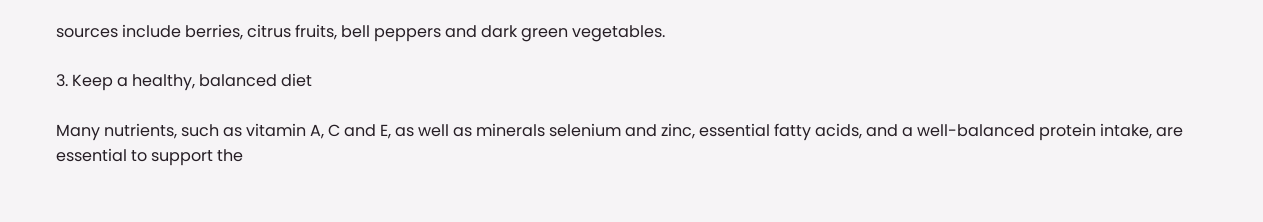sources include berries, citrus fruits, bell peppers and dark green vegetables.

3. Keep a healthy, balanced diet

Many nutrients, such as vitamin A, C and E, as well as minerals selenium and zinc, essential fatty acids, and a well-balanced protein intake, are essential to support the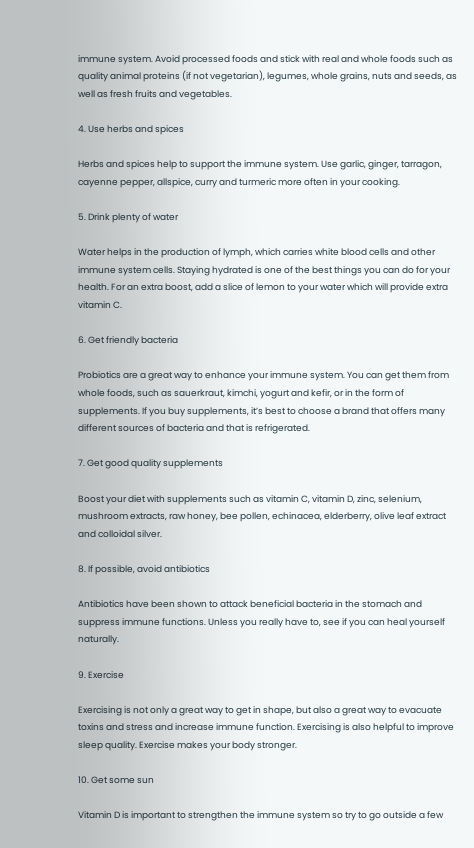immune system. Avoid processed foods and stick with real and whole foods such as quality animal proteins (if not vegetarian), legumes, whole grains, nuts and seeds, as well as fresh fruits and vegetables.

4. Use herbs and spices

Herbs and spices help to support the immune system. Use garlic, ginger, tarragon, cayenne pepper, allspice, curry and turmeric more often in your cooking.

5. Drink plenty of water

Water helps in the production of lymph, which carries white blood cells and other immune system cells. Staying hydrated is one of the best things you can do for your health. For an extra boost, add a slice of lemon to your water which will provide extra vitamin C.

6. Get friendly bacteria

Probiotics are a great way to enhance your immune system. You can get them from whole foods, such as sauerkraut, kimchi, yogurt and kefir, or in the form of supplements. If you buy supplements, it’s best to choose a brand that offers many different sources of bacteria and that is refrigerated.

7. Get good quality supplements

Boost your diet with supplements such as vitamin C, vitamin D, zinc, selenium, mushroom extracts, raw honey, bee pollen, echinacea, elderberry, olive leaf extract and colloidal silver.

8. If possible, avoid antibiotics

Antibiotics have been shown to attack beneficial bacteria in the stomach and suppress immune functions. Unless you really have to, see if you can heal yourself naturally.

9. Exercise

Exercising is not only a great way to get in shape, but also a great way to evacuate toxins and stress and increase immune function. Exercising is also helpful to improve sleep quality. Exercise makes your body stronger.

10. Get some sun

Vitamin D is important to strengthen the immune system so try to go outside a few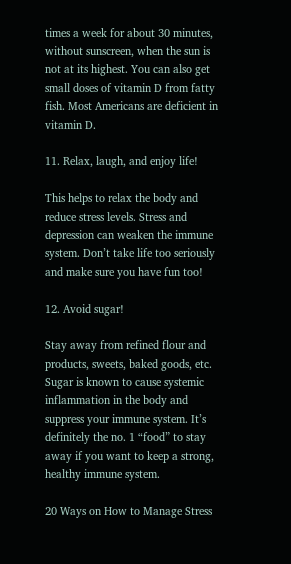times a week for about 30 minutes, without sunscreen, when the sun is not at its highest. You can also get small doses of vitamin D from fatty fish. Most Americans are deficient in vitamin D.

11. Relax, laugh, and enjoy life!

This helps to relax the body and reduce stress levels. Stress and depression can weaken the immune system. Don’t take life too seriously and make sure you have fun too!

12. Avoid sugar!

Stay away from refined flour and products, sweets, baked goods, etc. Sugar is known to cause systemic inflammation in the body and suppress your immune system. It’s definitely the no. 1 “food” to stay away if you want to keep a strong, healthy immune system.

20 Ways on How to Manage Stress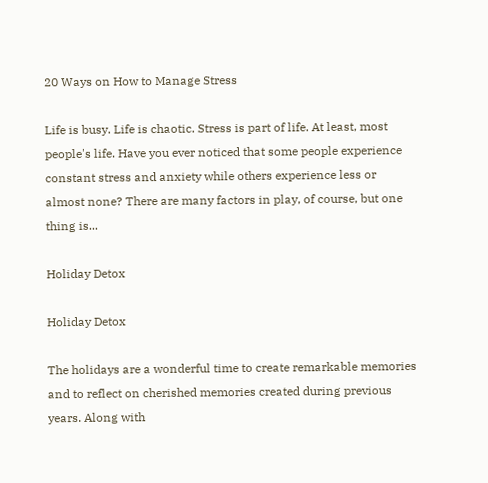20 Ways on How to Manage Stress

Life is busy. Life is chaotic. Stress is part of life. At least, most people's life. Have you ever noticed that some people experience constant stress and anxiety while others experience less or almost none? There are many factors in play, of course, but one thing is...

Holiday Detox

Holiday Detox

The holidays are a wonderful time to create remarkable memories and to reflect on cherished memories created during previous years. Along with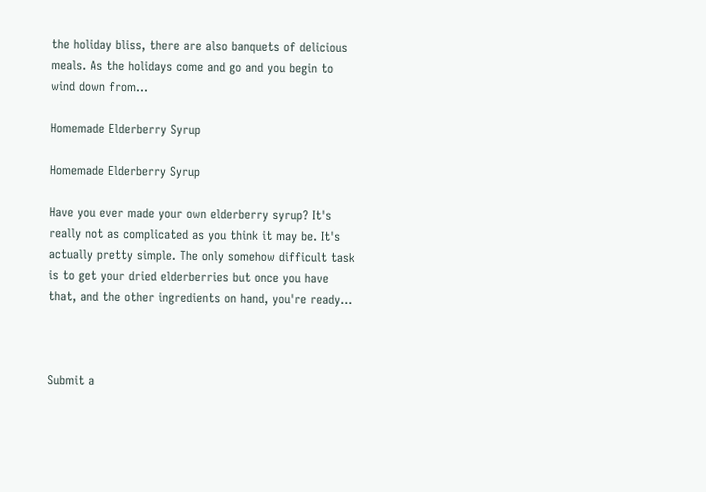the holiday bliss, there are also banquets of delicious meals. As the holidays come and go and you begin to wind down from...

Homemade Elderberry Syrup

Homemade Elderberry Syrup

Have you ever made your own elderberry syrup? It's really not as complicated as you think it may be. It's actually pretty simple. The only somehow difficult task is to get your dried elderberries but once you have that, and the other ingredients on hand, you're ready...



Submit a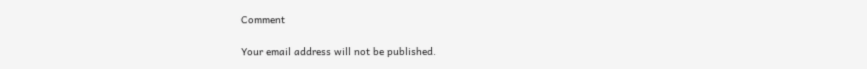Comment

Your email address will not be published.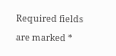Required fields are marked *